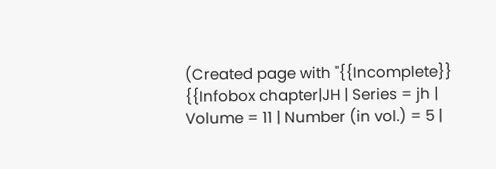(Created page with "{{Incomplete}} {{Infobox chapter|JH | Series = jh | Volume = 11 | Number (in vol.) = 5 |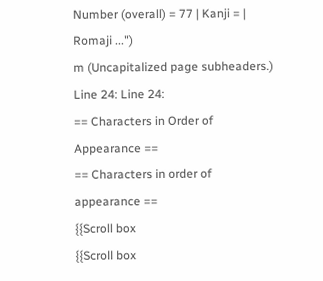Number (overall) = 77 | Kanji = | Romaji ...")
m (Uncapitalized page subheaders.)
Line 24: Line 24:
== Characters in Order of Appearance ==
== Characters in order of appearance ==
{{Scroll box
{{Scroll box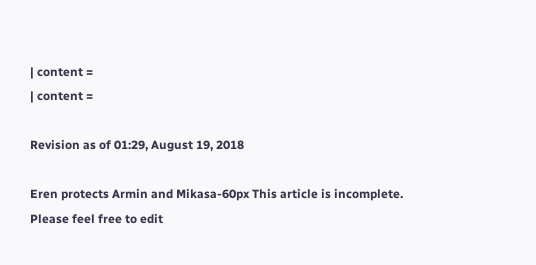| content =
| content =

Revision as of 01:29, August 19, 2018

Eren protects Armin and Mikasa-60px This article is incomplete.
Please feel free to edit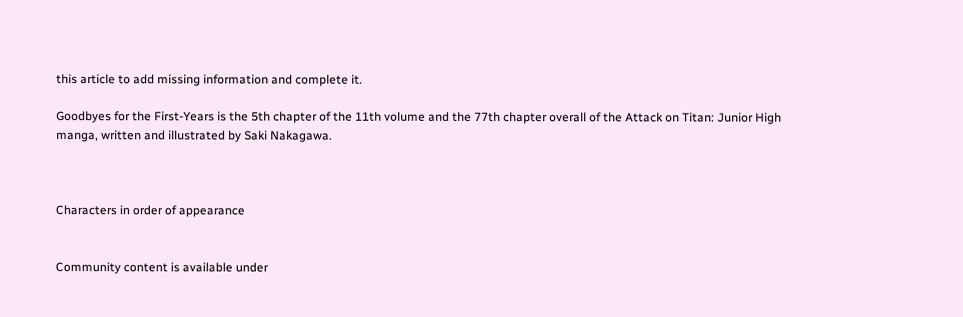this article to add missing information and complete it.

Goodbyes for the First-Years is the 5th chapter of the 11th volume and the 77th chapter overall of the Attack on Titan: Junior High manga, written and illustrated by Saki Nakagawa.



Characters in order of appearance


Community content is available under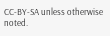CC-BY-SA unless otherwise noted.